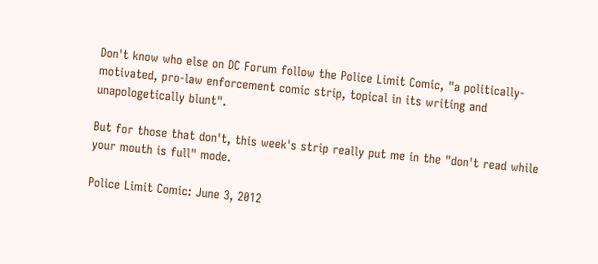Don't know who else on DC Forum follow the Police Limit Comic, "a politically-motivated, pro-law enforcement comic strip, topical in its writing and unapologetically blunt".

But for those that don't, this week's strip really put me in the "don't read while your mouth is full" mode.

Police Limit Comic: June 3, 2012